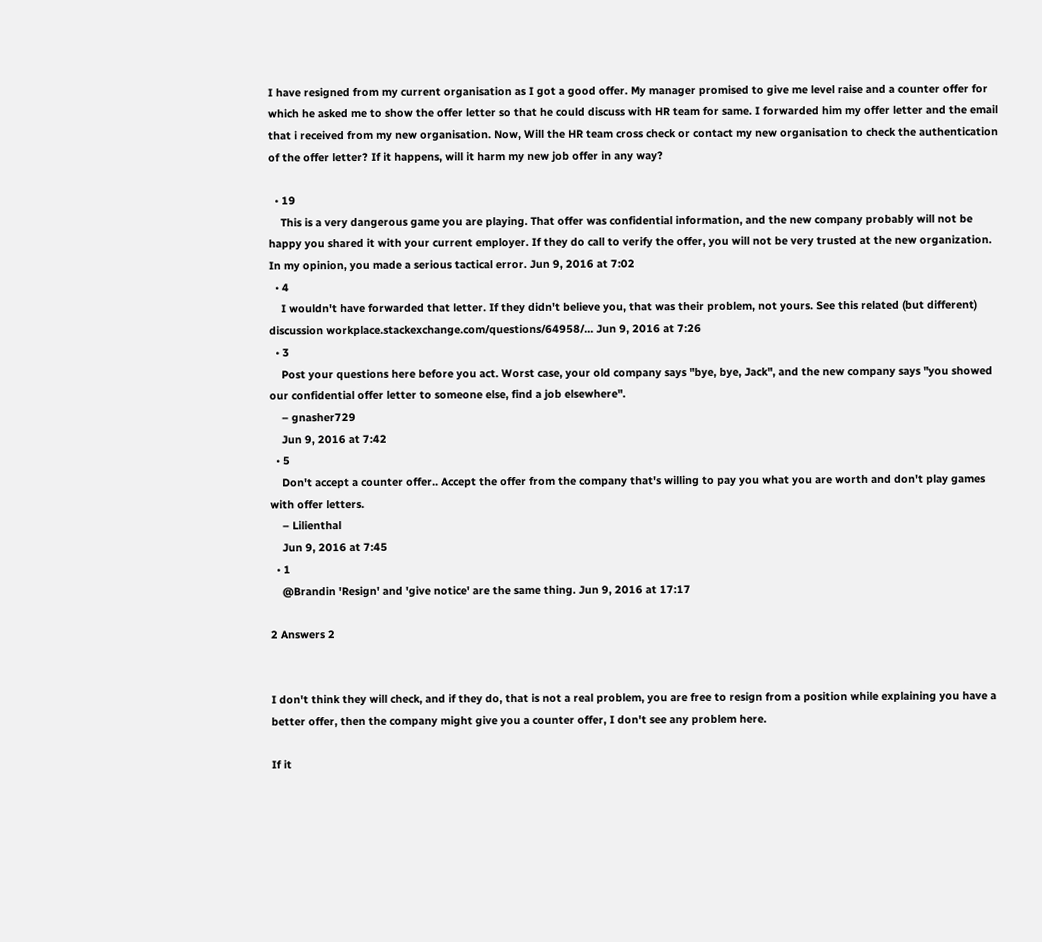I have resigned from my current organisation as I got a good offer. My manager promised to give me level raise and a counter offer for which he asked me to show the offer letter so that he could discuss with HR team for same. I forwarded him my offer letter and the email that i received from my new organisation. Now, Will the HR team cross check or contact my new organisation to check the authentication of the offer letter? If it happens, will it harm my new job offer in any way?

  • 19
    This is a very dangerous game you are playing. That offer was confidential information, and the new company probably will not be happy you shared it with your current employer. If they do call to verify the offer, you will not be very trusted at the new organization. In my opinion, you made a serious tactical error. Jun 9, 2016 at 7:02
  • 4
    I wouldn't have forwarded that letter. If they didn't believe you, that was their problem, not yours. See this related (but different) discussion workplace.stackexchange.com/questions/64958/… Jun 9, 2016 at 7:26
  • 3
    Post your questions here before you act. Worst case, your old company says "bye, bye, Jack", and the new company says "you showed our confidential offer letter to someone else, find a job elsewhere".
    – gnasher729
    Jun 9, 2016 at 7:42
  • 5
    Don't accept a counter offer.. Accept the offer from the company that's willing to pay you what you are worth and don't play games with offer letters.
    – Lilienthal
    Jun 9, 2016 at 7:45
  • 1
    @Brandin 'Resign' and 'give notice' are the same thing. Jun 9, 2016 at 17:17

2 Answers 2


I don't think they will check, and if they do, that is not a real problem, you are free to resign from a position while explaining you have a better offer, then the company might give you a counter offer, I don't see any problem here.

If it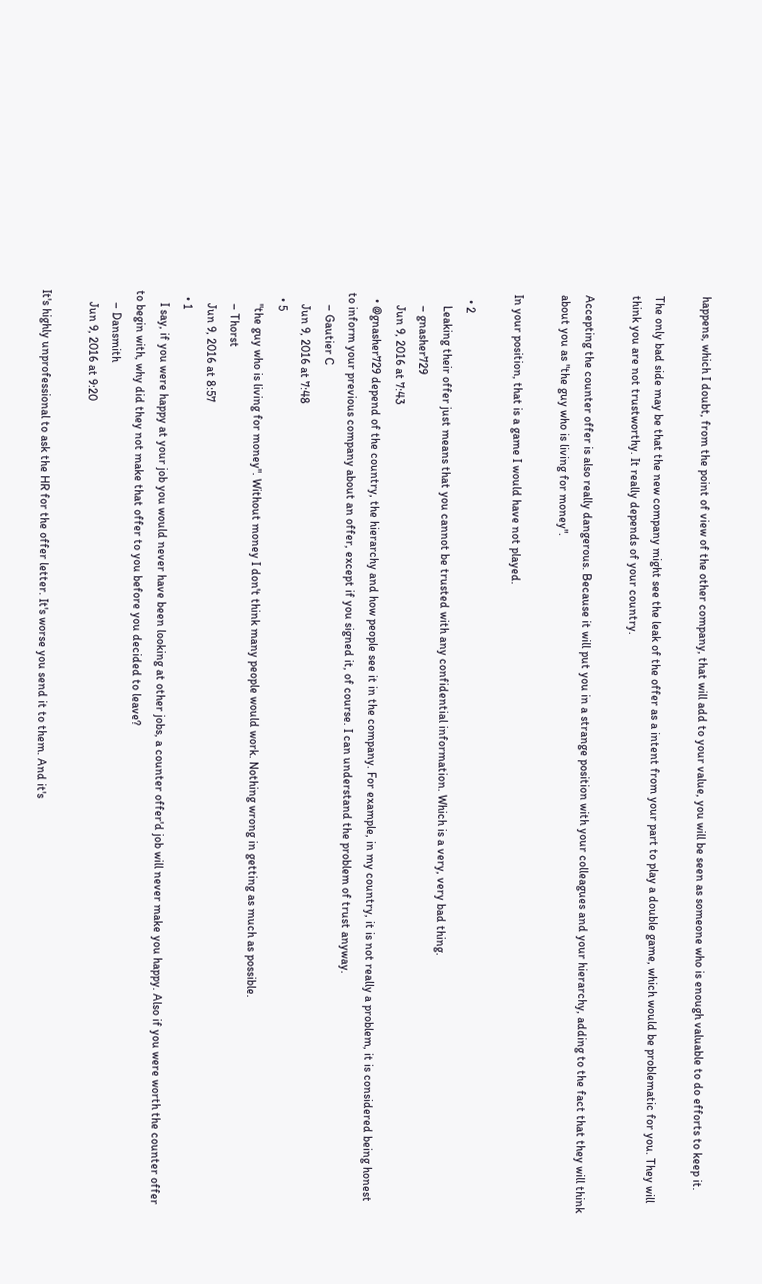happens, which I doubt, from the point of view of the other company, that will add to your value, you will be seen as someone who is enough valuable to do efforts to keep it.

The only bad side may be that the new company might see the leak of the offer as a intent from your part to play a double game, which would be problematic for you. They will think you are not trustworthy. It really depends of your country.

Accepting the counter offer is also really dangerous. Because it will put you in a strange position with your colleagues and your hierarchy, adding to the fact that they will think about you as "the guy who is living for money".

In your position, that is a game I would have not played.

  • 2
    Leaking their offer just means that you cannot be trusted with any confidential information. Which is a very, very bad thing.
    – gnasher729
    Jun 9, 2016 at 7:43
  • @gnasher729 depend of the country, the hierarchy and how people see it in the company. For example, in my country, it is not really a problem, it is considered being honest to inform your previous company about an offer, except if you signed it, of course. I can understand the problem of trust anyway.
    – Gautier C
    Jun 9, 2016 at 7:48
  • 5
    "the guy who is living for money". Without money I don't think many people would work. Nothing wrong in getting as much as possible.
    – Thorst
    Jun 9, 2016 at 8:57
  • 1
    I say, if you were happy at your job you would never have been looking at other jobs, a counter offer'd job will never make you happy. Also if you were worth the counter offer to begin with, why did they not make that offer to you before you decided to leave?
    – Dansmith
    Jun 9, 2016 at 9:20

It's highly unprofessional to ask the HR for the offer letter. It's worse you send it to them. And it's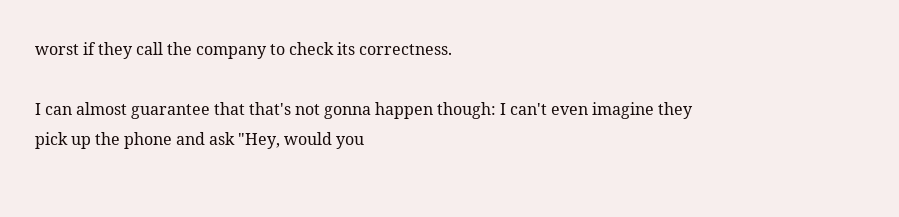worst if they call the company to check its correctness.

I can almost guarantee that that's not gonna happen though: I can't even imagine they pick up the phone and ask "Hey, would you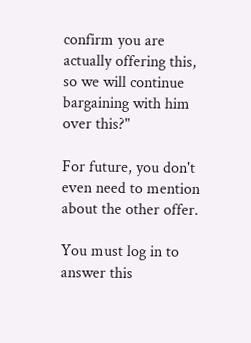confirm you are actually offering this, so we will continue bargaining with him over this?"

For future, you don't even need to mention about the other offer.

You must log in to answer this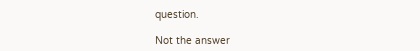question.

Not the answer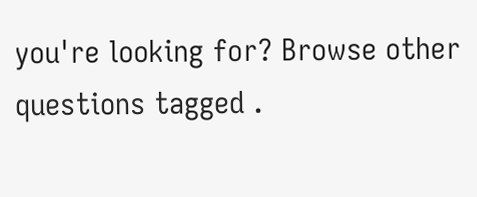you're looking for? Browse other questions tagged .